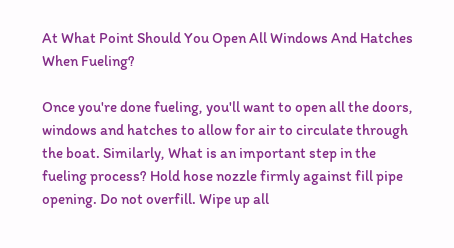At What Point Should You Open All Windows And Hatches When Fueling?

Once you're done fueling, you'll want to open all the doors, windows and hatches to allow for air to circulate through the boat. Similarly, What is an important step in the fueling process? Hold hose nozzle firmly against fill pipe opening. Do not overfill. Wipe up all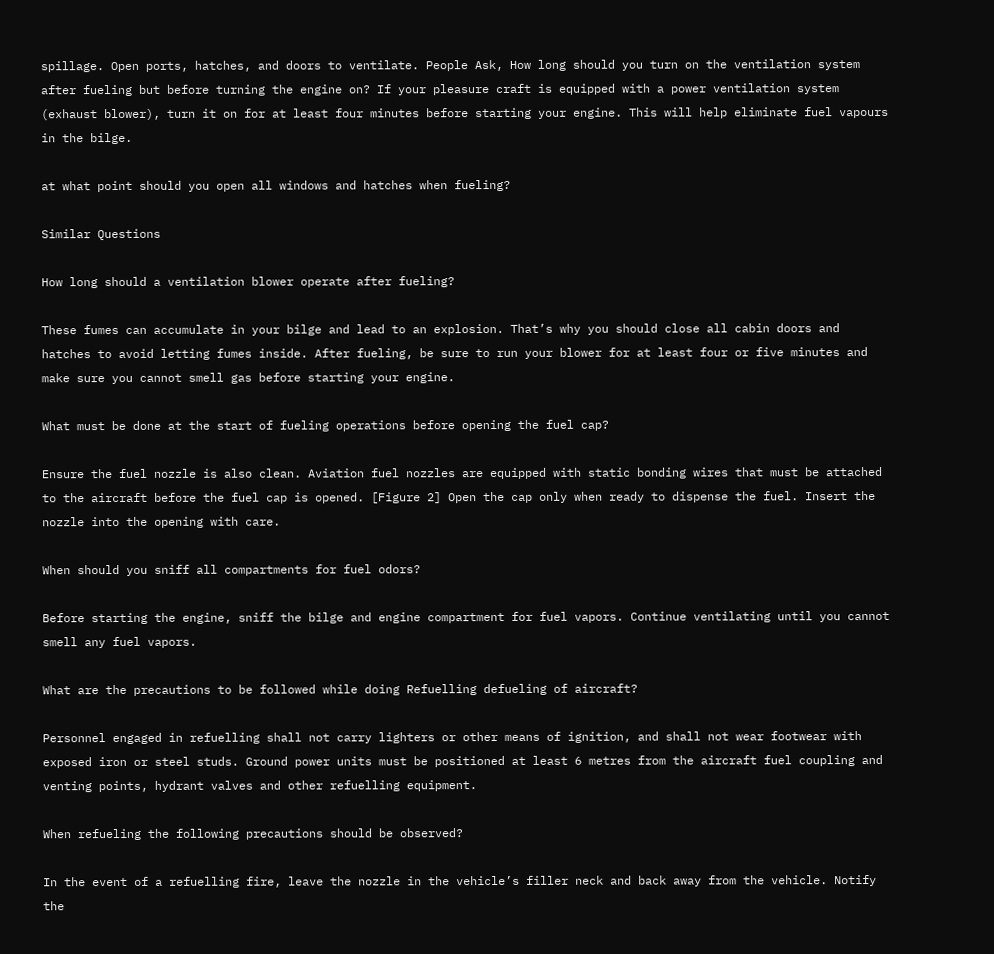spillage. Open ports, hatches, and doors to ventilate. People Ask, How long should you turn on the ventilation system after fueling but before turning the engine on? If your pleasure craft is equipped with a power ventilation system (exhaust blower), turn it on for at least four minutes before starting your engine. This will help eliminate fuel vapours in the bilge.

at what point should you open all windows and hatches when fueling?

Similar Questions

How long should a ventilation blower operate after fueling?

These fumes can accumulate in your bilge and lead to an explosion. That’s why you should close all cabin doors and hatches to avoid letting fumes inside. After fueling, be sure to run your blower for at least four or five minutes and make sure you cannot smell gas before starting your engine.

What must be done at the start of fueling operations before opening the fuel cap?

Ensure the fuel nozzle is also clean. Aviation fuel nozzles are equipped with static bonding wires that must be attached to the aircraft before the fuel cap is opened. [Figure 2] Open the cap only when ready to dispense the fuel. Insert the nozzle into the opening with care.

When should you sniff all compartments for fuel odors?

Before starting the engine, sniff the bilge and engine compartment for fuel vapors. Continue ventilating until you cannot smell any fuel vapors.

What are the precautions to be followed while doing Refuelling defueling of aircraft?

Personnel engaged in refuelling shall not carry lighters or other means of ignition, and shall not wear footwear with exposed iron or steel studs. Ground power units must be positioned at least 6 metres from the aircraft fuel coupling and venting points, hydrant valves and other refuelling equipment.

When refueling the following precautions should be observed?

In the event of a refuelling fire, leave the nozzle in the vehicle’s filler neck and back away from the vehicle. Notify the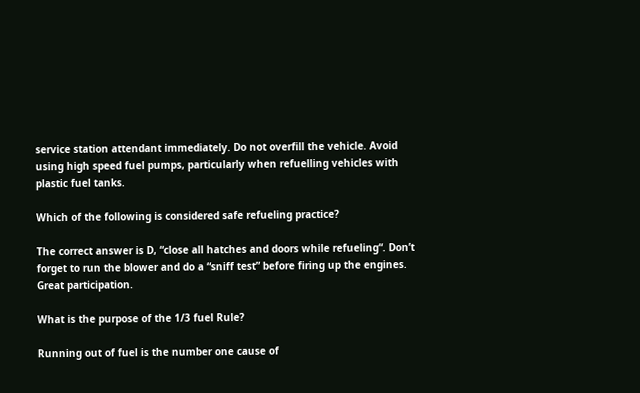service station attendant immediately. Do not overfill the vehicle. Avoid using high speed fuel pumps, particularly when refuelling vehicles with plastic fuel tanks.

Which of the following is considered safe refueling practice?

The correct answer is D, “close all hatches and doors while refueling“. Don’t forget to run the blower and do a “sniff test” before firing up the engines. Great participation.

What is the purpose of the 1/3 fuel Rule?

Running out of fuel is the number one cause of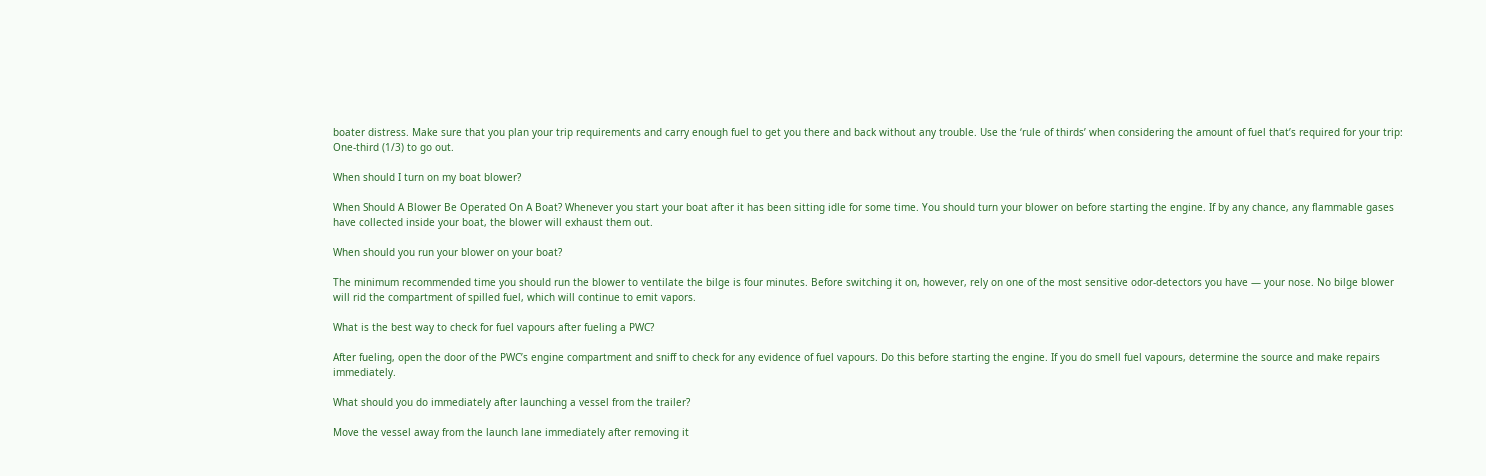boater distress. Make sure that you plan your trip requirements and carry enough fuel to get you there and back without any trouble. Use the ‘rule of thirds’ when considering the amount of fuel that’s required for your trip: One-third (1/3) to go out.

When should I turn on my boat blower?

When Should A Blower Be Operated On A Boat? Whenever you start your boat after it has been sitting idle for some time. You should turn your blower on before starting the engine. If by any chance, any flammable gases have collected inside your boat, the blower will exhaust them out.

When should you run your blower on your boat?

The minimum recommended time you should run the blower to ventilate the bilge is four minutes. Before switching it on, however, rely on one of the most sensitive odor-detectors you have — your nose. No bilge blower will rid the compartment of spilled fuel, which will continue to emit vapors.

What is the best way to check for fuel vapours after fueling a PWC?

After fueling, open the door of the PWC’s engine compartment and sniff to check for any evidence of fuel vapours. Do this before starting the engine. If you do smell fuel vapours, determine the source and make repairs immediately.

What should you do immediately after launching a vessel from the trailer?

Move the vessel away from the launch lane immediately after removing it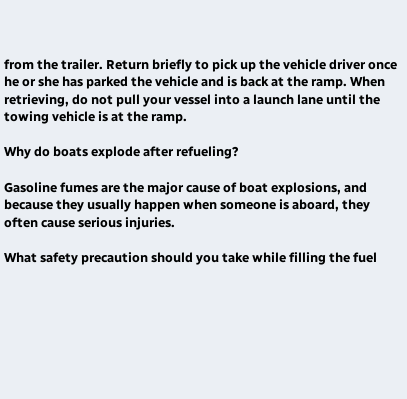from the trailer. Return briefly to pick up the vehicle driver once he or she has parked the vehicle and is back at the ramp. When retrieving, do not pull your vessel into a launch lane until the towing vehicle is at the ramp.

Why do boats explode after refueling?

Gasoline fumes are the major cause of boat explosions, and because they usually happen when someone is aboard, they often cause serious injuries.

What safety precaution should you take while filling the fuel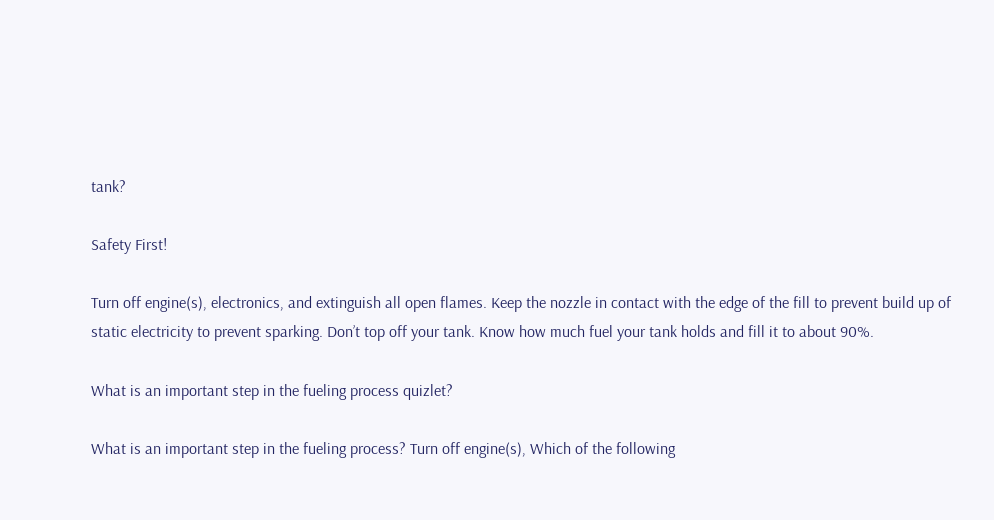tank?

Safety First!

Turn off engine(s), electronics, and extinguish all open flames. Keep the nozzle in contact with the edge of the fill to prevent build up of static electricity to prevent sparking. Don’t top off your tank. Know how much fuel your tank holds and fill it to about 90%.

What is an important step in the fueling process quizlet?

What is an important step in the fueling process? Turn off engine(s), Which of the following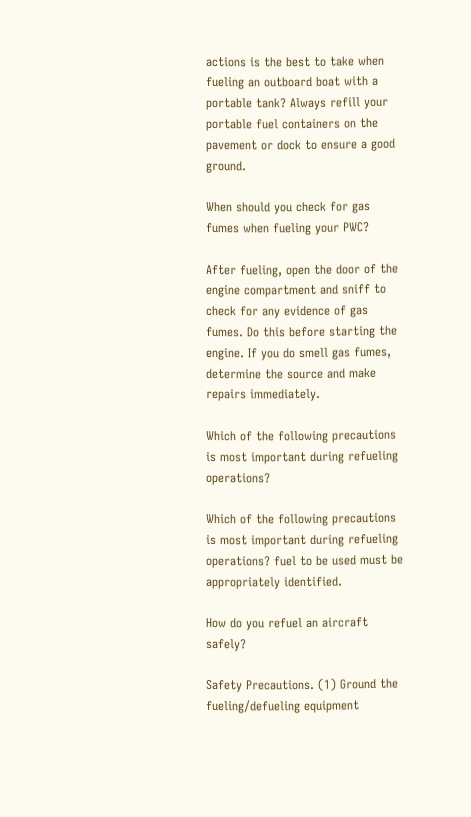actions is the best to take when fueling an outboard boat with a portable tank? Always refill your portable fuel containers on the pavement or dock to ensure a good ground.

When should you check for gas fumes when fueling your PWC?

After fueling, open the door of the engine compartment and sniff to check for any evidence of gas fumes. Do this before starting the engine. If you do smell gas fumes, determine the source and make repairs immediately.

Which of the following precautions is most important during refueling operations?

Which of the following precautions is most important during refueling operations? fuel to be used must be appropriately identified.

How do you refuel an aircraft safely?

Safety Precautions. (1) Ground the fueling/defueling equipment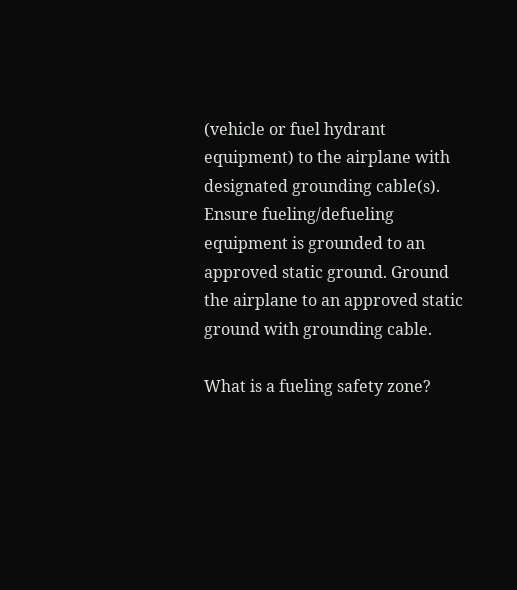(vehicle or fuel hydrant equipment) to the airplane with designated grounding cable(s). Ensure fueling/defueling equipment is grounded to an approved static ground. Ground the airplane to an approved static ground with grounding cable.

What is a fueling safety zone?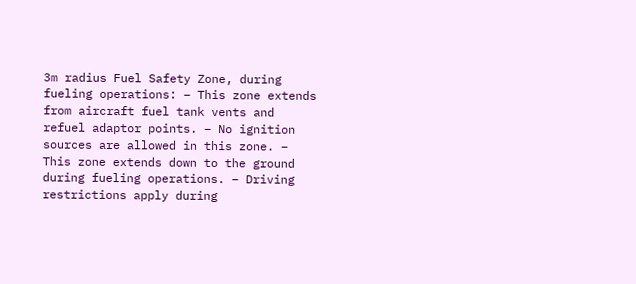3m radius Fuel Safety Zone, during fueling operations: – This zone extends from aircraft fuel tank vents and refuel adaptor points. – No ignition sources are allowed in this zone. – This zone extends down to the ground during fueling operations. – Driving restrictions apply during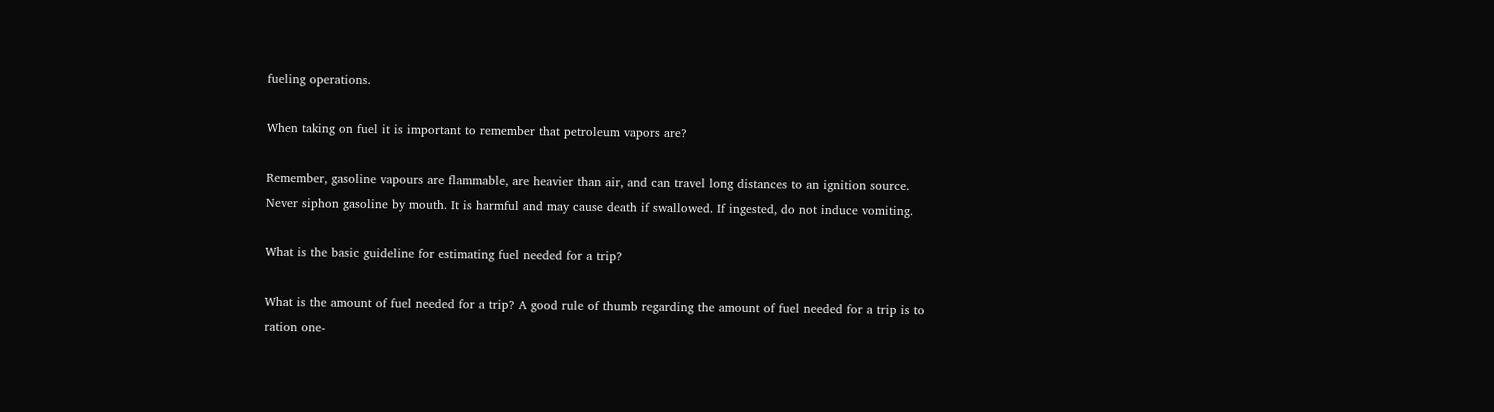fueling operations.

When taking on fuel it is important to remember that petroleum vapors are?

Remember, gasoline vapours are flammable, are heavier than air, and can travel long distances to an ignition source. Never siphon gasoline by mouth. It is harmful and may cause death if swallowed. If ingested, do not induce vomiting.

What is the basic guideline for estimating fuel needed for a trip?

What is the amount of fuel needed for a trip? A good rule of thumb regarding the amount of fuel needed for a trip is to ration one-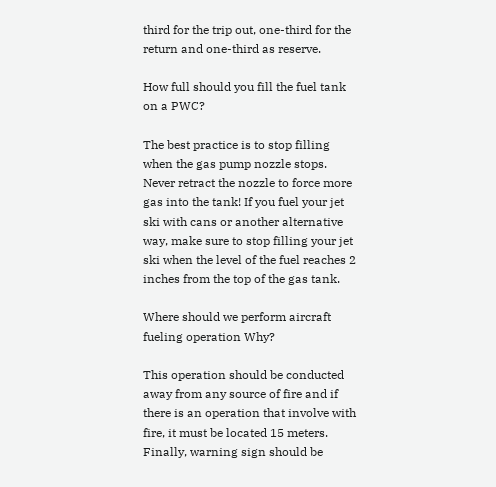third for the trip out, one-third for the return and one-third as reserve.

How full should you fill the fuel tank on a PWC?

The best practice is to stop filling when the gas pump nozzle stops. Never retract the nozzle to force more gas into the tank! If you fuel your jet ski with cans or another alternative way, make sure to stop filling your jet ski when the level of the fuel reaches 2 inches from the top of the gas tank.

Where should we perform aircraft fueling operation Why?

This operation should be conducted away from any source of fire and if there is an operation that involve with fire, it must be located 15 meters. Finally, warning sign should be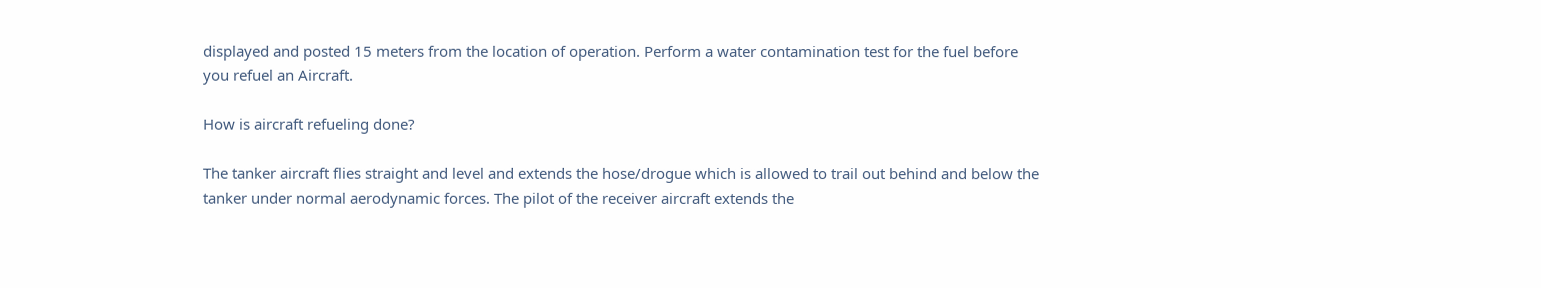displayed and posted 15 meters from the location of operation. Perform a water contamination test for the fuel before you refuel an Aircraft.

How is aircraft refueling done?

The tanker aircraft flies straight and level and extends the hose/drogue which is allowed to trail out behind and below the tanker under normal aerodynamic forces. The pilot of the receiver aircraft extends the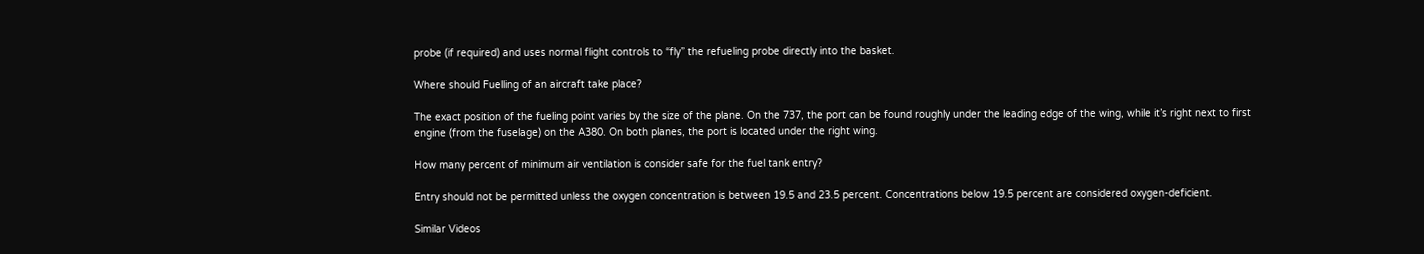probe (if required) and uses normal flight controls to “fly” the refueling probe directly into the basket.

Where should Fuelling of an aircraft take place?

The exact position of the fueling point varies by the size of the plane. On the 737, the port can be found roughly under the leading edge of the wing, while it’s right next to first engine (from the fuselage) on the A380. On both planes, the port is located under the right wing.

How many percent of minimum air ventilation is consider safe for the fuel tank entry?

Entry should not be permitted unless the oxygen concentration is between 19.5 and 23.5 percent. Concentrations below 19.5 percent are considered oxygen-deficient.

Similar Videos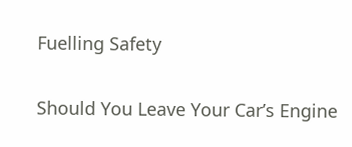Fuelling Safety

Should You Leave Your Car’s Engine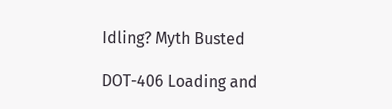Idling? Myth Busted

DOT-406 Loading and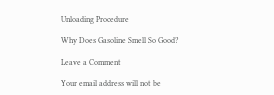Unloading Procedure

Why Does Gasoline Smell So Good?

Leave a Comment

Your email address will not be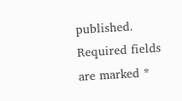published. Required fields are marked *